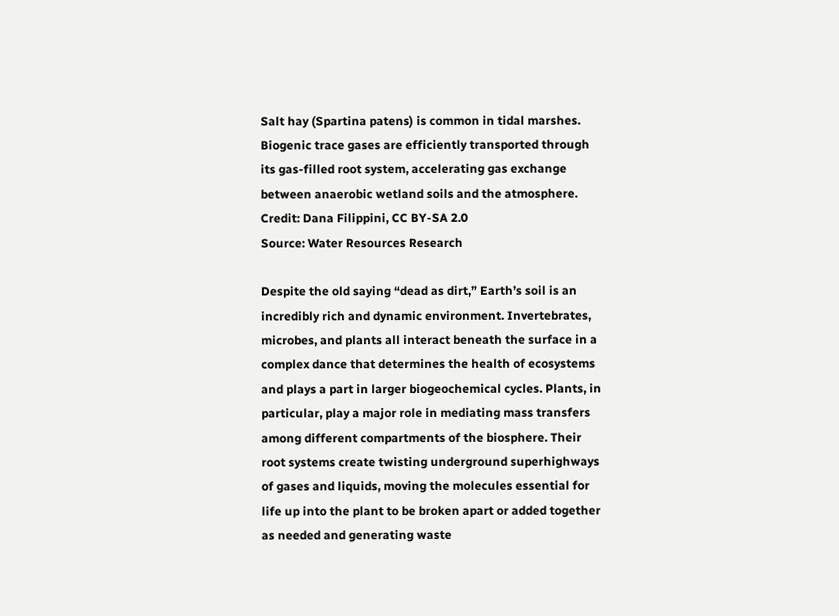Salt hay (Spartina patens) is common in tidal marshes. Biogenic trace gases are efficiently transported through its gas-filled root system, accelerating gas exchange between anaerobic wetland soils and the atmosphere. Credit: Dana Filippini, CC BY-SA 2.0
Source: Water Resources Research

Despite the old saying “dead as dirt,” Earth’s soil is an incredibly rich and dynamic environment. Invertebrates, microbes, and plants all interact beneath the surface in a complex dance that determines the health of ecosystems and plays a part in larger biogeochemical cycles. Plants, in particular, play a major role in mediating mass transfers among different compartments of the biosphere. Their root systems create twisting underground superhighways of gases and liquids, moving the molecules essential for life up into the plant to be broken apart or added together as needed and generating waste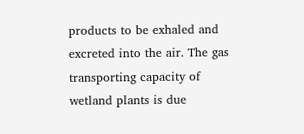products to be exhaled and excreted into the air. The gas transporting capacity of wetland plants is due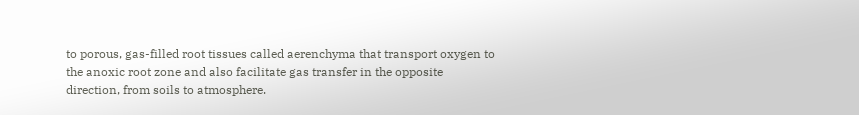to porous, gas-filled root tissues called aerenchyma that transport oxygen to the anoxic root zone and also facilitate gas transfer in the opposite direction, from soils to atmosphere.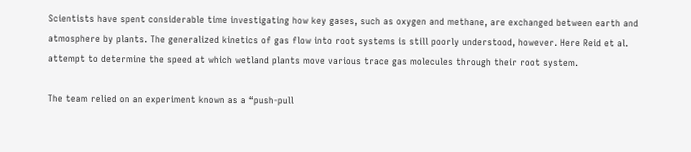Scientists have spent considerable time investigating how key gases, such as oxygen and methane, are exchanged between earth and atmosphere by plants. The generalized kinetics of gas flow into root systems is still poorly understood, however. Here Reid et al. attempt to determine the speed at which wetland plants move various trace gas molecules through their root system.

The team relied on an experiment known as a “push-pull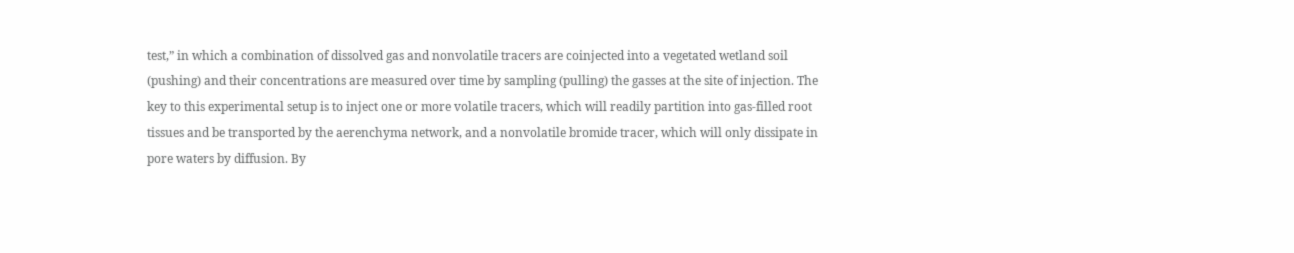test,” in which a combination of dissolved gas and nonvolatile tracers are coinjected into a vegetated wetland soil (pushing) and their concentrations are measured over time by sampling (pulling) the gasses at the site of injection. The key to this experimental setup is to inject one or more volatile tracers, which will readily partition into gas-filled root tissues and be transported by the aerenchyma network, and a nonvolatile bromide tracer, which will only dissipate in pore waters by diffusion. By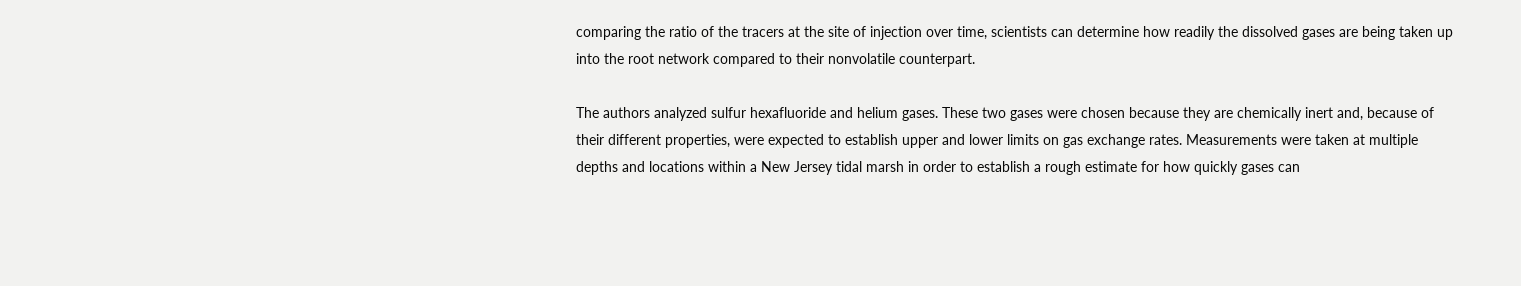comparing the ratio of the tracers at the site of injection over time, scientists can determine how readily the dissolved gases are being taken up into the root network compared to their nonvolatile counterpart.

The authors analyzed sulfur hexafluoride and helium gases. These two gases were chosen because they are chemically inert and, because of their different properties, were expected to establish upper and lower limits on gas exchange rates. Measurements were taken at multiple depths and locations within a New Jersey tidal marsh in order to establish a rough estimate for how quickly gases can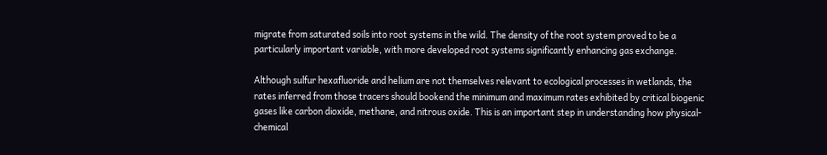migrate from saturated soils into root systems in the wild. The density of the root system proved to be a particularly important variable, with more developed root systems significantly enhancing gas exchange.

Although sulfur hexafluoride and helium are not themselves relevant to ecological processes in wetlands, the rates inferred from those tracers should bookend the minimum and maximum rates exhibited by critical biogenic gases like carbon dioxide, methane, and nitrous oxide. This is an important step in understanding how physical-chemical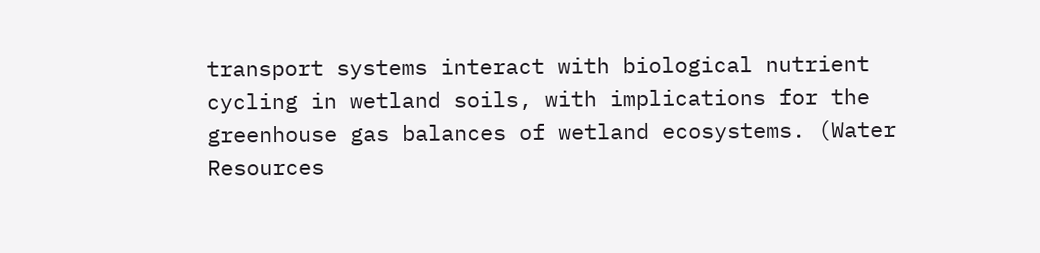transport systems interact with biological nutrient cycling in wetland soils, with implications for the greenhouse gas balances of wetland ecosystems. (Water Resources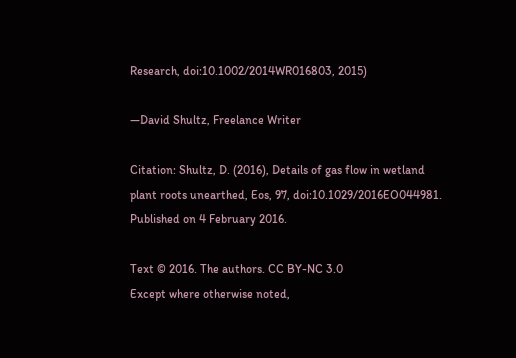Research, doi:10.1002/2014WR016803, 2015)

—David Shultz, Freelance Writer

Citation: Shultz, D. (2016), Details of gas flow in wetland plant roots unearthed, Eos, 97, doi:10.1029/2016EO044981. Published on 4 February 2016.

Text © 2016. The authors. CC BY-NC 3.0
Except where otherwise noted,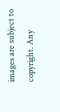images are subject to copyright. Any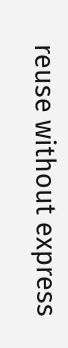reuse without express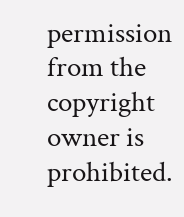permission from the copyright owner is prohibited.